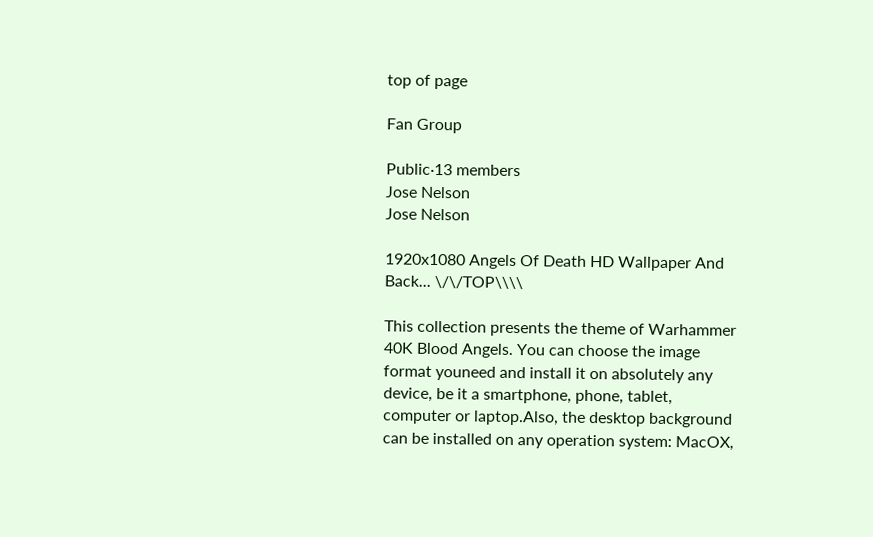top of page

Fan Group

Public·13 members
Jose Nelson
Jose Nelson

1920x1080 Angels Of Death HD Wallpaper And Back... \/\/TOP\\\\

This collection presents the theme of Warhammer 40K Blood Angels. You can choose the image format youneed and install it on absolutely any device, be it a smartphone, phone, tablet, computer or laptop.Also, the desktop background can be installed on any operation system: MacOX,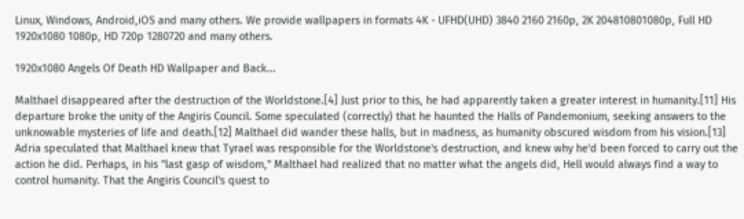Linux, Windows, Android,iOS and many others. We provide wallpapers in formats 4K - UFHD(UHD) 3840 2160 2160p, 2K 204810801080p, Full HD 1920x1080 1080p, HD 720p 1280720 and many others.

1920x1080 Angels Of Death HD Wallpaper and Back...

Malthael disappeared after the destruction of the Worldstone.[4] Just prior to this, he had apparently taken a greater interest in humanity.[11] His departure broke the unity of the Angiris Council. Some speculated (correctly) that he haunted the Halls of Pandemonium, seeking answers to the unknowable mysteries of life and death.[12] Malthael did wander these halls, but in madness, as humanity obscured wisdom from his vision.[13] Adria speculated that Malthael knew that Tyrael was responsible for the Worldstone's destruction, and knew why he'd been forced to carry out the action he did. Perhaps, in his "last gasp of wisdom," Malthael had realized that no matter what the angels did, Hell would always find a way to control humanity. That the Angiris Council's quest to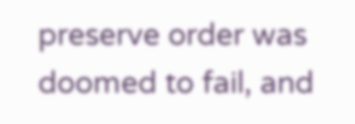preserve order was doomed to fail, and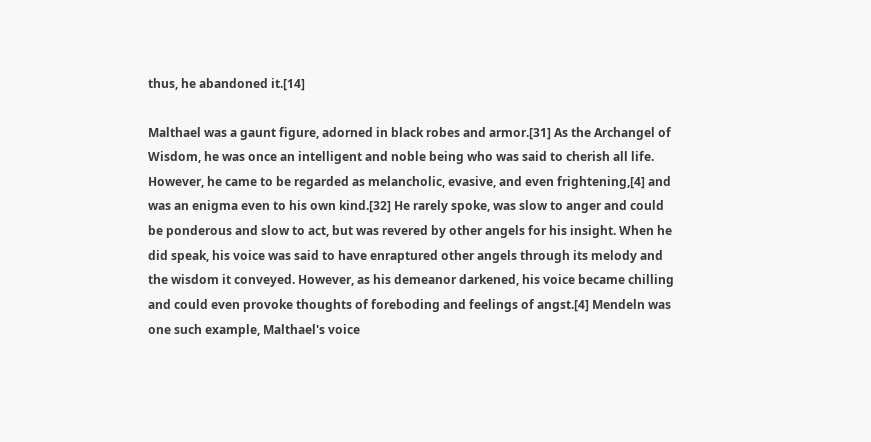thus, he abandoned it.[14]

Malthael was a gaunt figure, adorned in black robes and armor.[31] As the Archangel of Wisdom, he was once an intelligent and noble being who was said to cherish all life. However, he came to be regarded as melancholic, evasive, and even frightening,[4] and was an enigma even to his own kind.[32] He rarely spoke, was slow to anger and could be ponderous and slow to act, but was revered by other angels for his insight. When he did speak, his voice was said to have enraptured other angels through its melody and the wisdom it conveyed. However, as his demeanor darkened, his voice became chilling and could even provoke thoughts of foreboding and feelings of angst.[4] Mendeln was one such example, Malthael's voice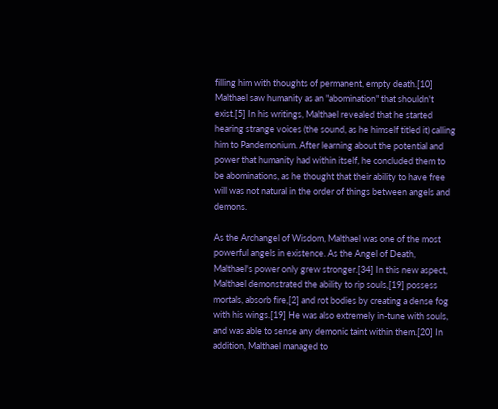filling him with thoughts of permanent, empty death.[10] Malthael saw humanity as an "abomination" that shouldn't exist.[5] In his writings, Malthael revealed that he started hearing strange voices (the sound, as he himself titled it) calling him to Pandemonium. After learning about the potential and power that humanity had within itself, he concluded them to be abominations, as he thought that their ability to have free will was not natural in the order of things between angels and demons.

As the Archangel of Wisdom, Malthael was one of the most powerful angels in existence. As the Angel of Death, Malthael's power only grew stronger.[34] In this new aspect, Malthael demonstrated the ability to rip souls,[19] possess mortals, absorb fire,[2] and rot bodies by creating a dense fog with his wings.[19] He was also extremely in-tune with souls, and was able to sense any demonic taint within them.[20] In addition, Malthael managed to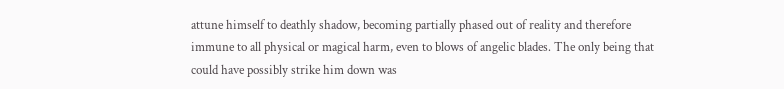attune himself to deathly shadow, becoming partially phased out of reality and therefore immune to all physical or magical harm, even to blows of angelic blades. The only being that could have possibly strike him down was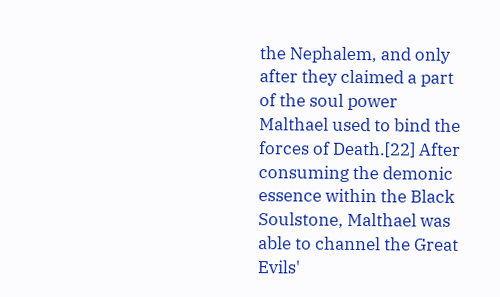the Nephalem, and only after they claimed a part of the soul power Malthael used to bind the forces of Death.[22] After consuming the demonic essence within the Black Soulstone, Malthael was able to channel the Great Evils'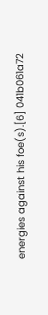energies against his foe(s).[6] 041b061a72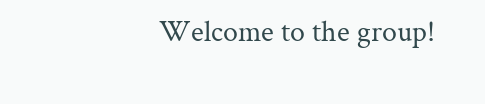Welcome to the group!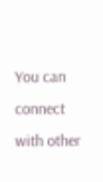You can connect with other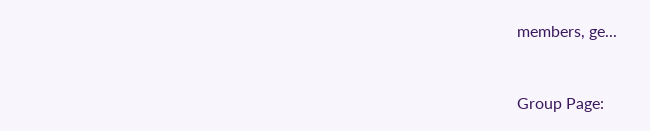members, ge...


Group Page: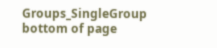Groups_SingleGroup
bottom of page